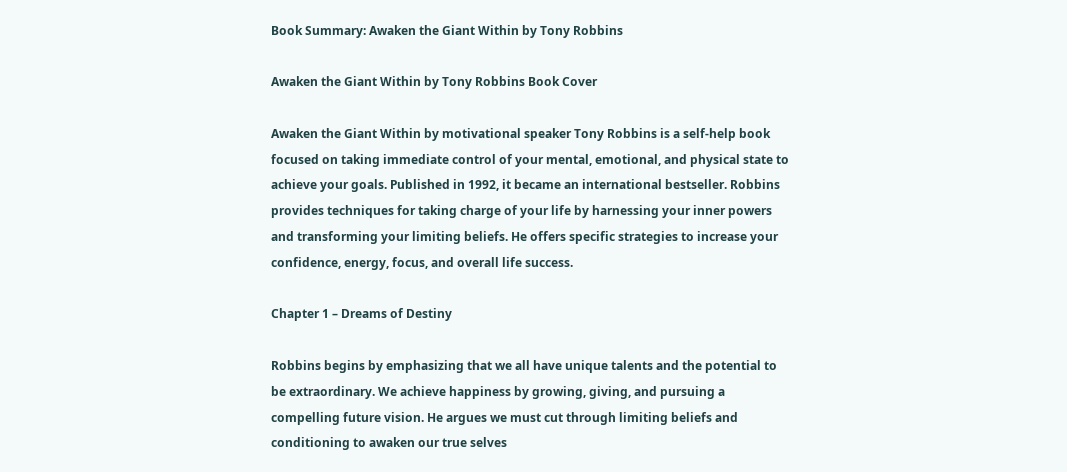Book Summary: Awaken the Giant Within by Tony Robbins

Awaken the Giant Within by Tony Robbins Book Cover

Awaken the Giant Within by motivational speaker Tony Robbins is a self-help book focused on taking immediate control of your mental, emotional, and physical state to achieve your goals. Published in 1992, it became an international bestseller. Robbins provides techniques for taking charge of your life by harnessing your inner powers and transforming your limiting beliefs. He offers specific strategies to increase your confidence, energy, focus, and overall life success.

Chapter 1 – Dreams of Destiny

Robbins begins by emphasizing that we all have unique talents and the potential to be extraordinary. We achieve happiness by growing, giving, and pursuing a compelling future vision. He argues we must cut through limiting beliefs and conditioning to awaken our true selves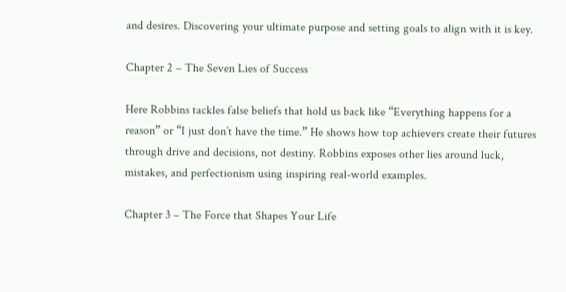and desires. Discovering your ultimate purpose and setting goals to align with it is key.

Chapter 2 – The Seven Lies of Success

Here Robbins tackles false beliefs that hold us back like “Everything happens for a reason” or “I just don’t have the time.” He shows how top achievers create their futures through drive and decisions, not destiny. Robbins exposes other lies around luck, mistakes, and perfectionism using inspiring real-world examples.

Chapter 3 – The Force that Shapes Your Life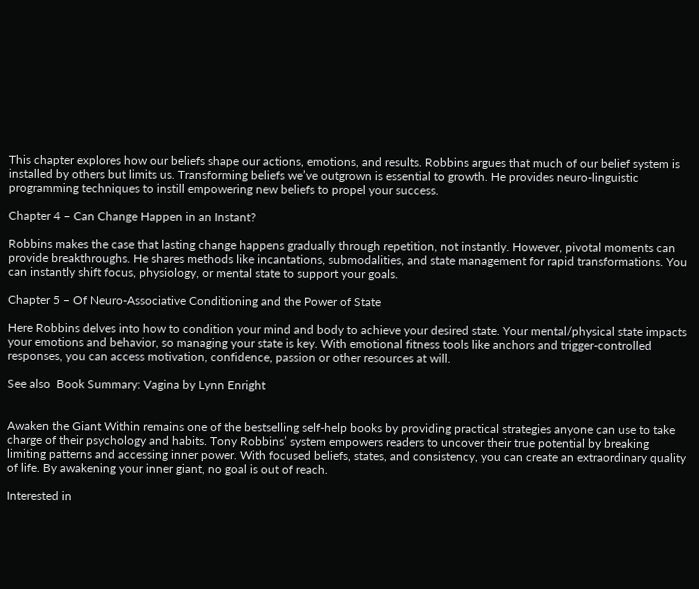This chapter explores how our beliefs shape our actions, emotions, and results. Robbins argues that much of our belief system is installed by others but limits us. Transforming beliefs we’ve outgrown is essential to growth. He provides neuro-linguistic programming techniques to instill empowering new beliefs to propel your success.

Chapter 4 – Can Change Happen in an Instant?

Robbins makes the case that lasting change happens gradually through repetition, not instantly. However, pivotal moments can provide breakthroughs. He shares methods like incantations, submodalities, and state management for rapid transformations. You can instantly shift focus, physiology, or mental state to support your goals.

Chapter 5 – Of Neuro-Associative Conditioning and the Power of State

Here Robbins delves into how to condition your mind and body to achieve your desired state. Your mental/physical state impacts your emotions and behavior, so managing your state is key. With emotional fitness tools like anchors and trigger-controlled responses, you can access motivation, confidence, passion or other resources at will.

See also  Book Summary: Vagina by Lynn Enright


Awaken the Giant Within remains one of the bestselling self-help books by providing practical strategies anyone can use to take charge of their psychology and habits. Tony Robbins’ system empowers readers to uncover their true potential by breaking limiting patterns and accessing inner power. With focused beliefs, states, and consistency, you can create an extraordinary quality of life. By awakening your inner giant, no goal is out of reach.

Interested in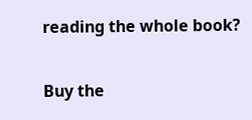reading the whole book?

Buy the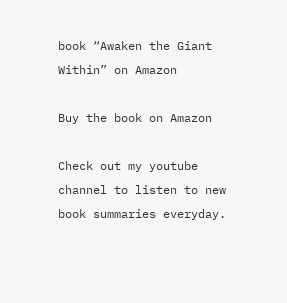book “Awaken the Giant Within” on Amazon

Buy the book on Amazon

Check out my youtube channel to listen to new book summaries everyday.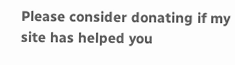Please consider donating if my site has helped you